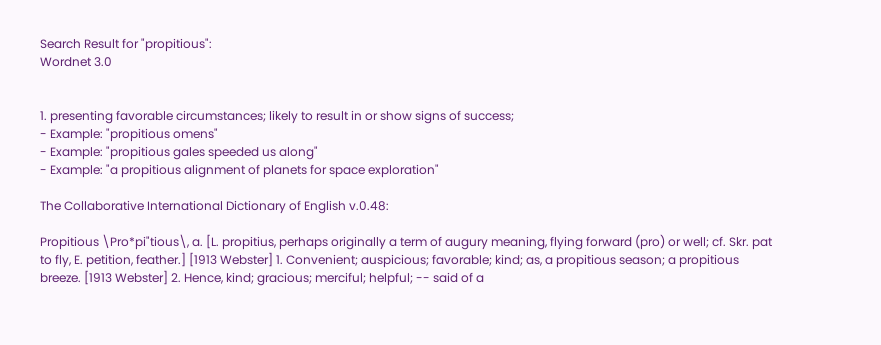Search Result for "propitious":
Wordnet 3.0


1. presenting favorable circumstances; likely to result in or show signs of success;
- Example: "propitious omens"
- Example: "propitious gales speeded us along"
- Example: "a propitious alignment of planets for space exploration"

The Collaborative International Dictionary of English v.0.48:

Propitious \Pro*pi"tious\, a. [L. propitius, perhaps originally a term of augury meaning, flying forward (pro) or well; cf. Skr. pat to fly, E. petition, feather.] [1913 Webster] 1. Convenient; auspicious; favorable; kind; as, a propitious season; a propitious breeze. [1913 Webster] 2. Hence, kind; gracious; merciful; helpful; -- said of a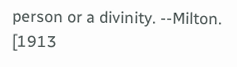person or a divinity. --Milton. [1913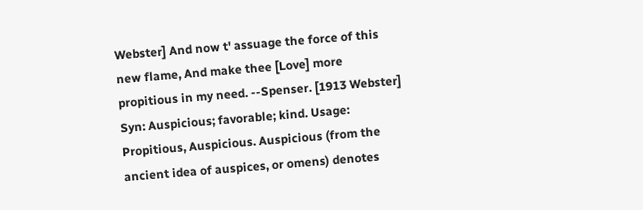Webster] And now t' assuage the force of this new flame, And make thee [Love] more propitious in my need. --Spenser. [1913 Webster] Syn: Auspicious; favorable; kind. Usage: Propitious, Auspicious. Auspicious (from the ancient idea of auspices, or omens) denotes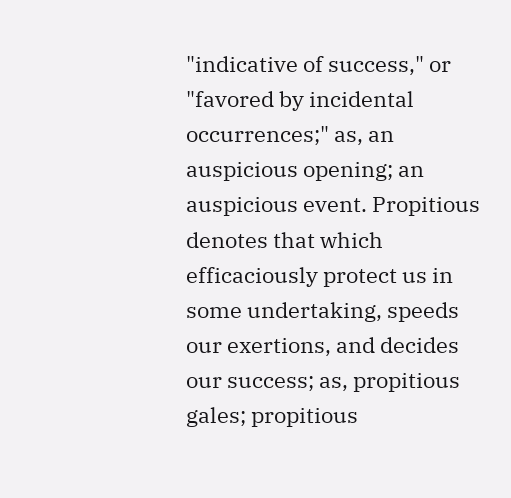"indicative of success," or "favored by incidental occurrences;" as, an auspicious opening; an auspicious event. Propitious denotes that which efficaciously protect us in some undertaking, speeds our exertions, and decides our success; as, propitious gales; propitious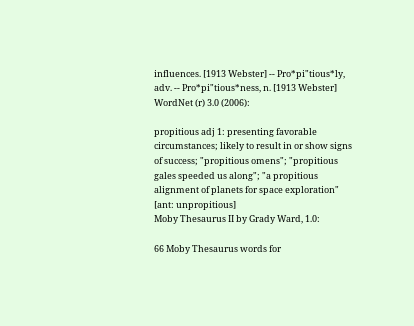influences. [1913 Webster] -- Pro*pi"tious*ly, adv. -- Pro*pi"tious*ness, n. [1913 Webster]
WordNet (r) 3.0 (2006):

propitious adj 1: presenting favorable circumstances; likely to result in or show signs of success; "propitious omens"; "propitious gales speeded us along"; "a propitious alignment of planets for space exploration" [ant: unpropitious]
Moby Thesaurus II by Grady Ward, 1.0:

66 Moby Thesaurus words for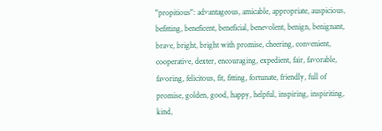"propitious": advantageous, amicable, appropriate, auspicious, befitting, beneficent, beneficial, benevolent, benign, benignant, brave, bright, bright with promise, cheering, convenient, cooperative, dexter, encouraging, expedient, fair, favorable, favoring, felicitous, fit, fitting, fortunate, friendly, full of promise, golden, good, happy, helpful, inspiring, inspiriting, kind,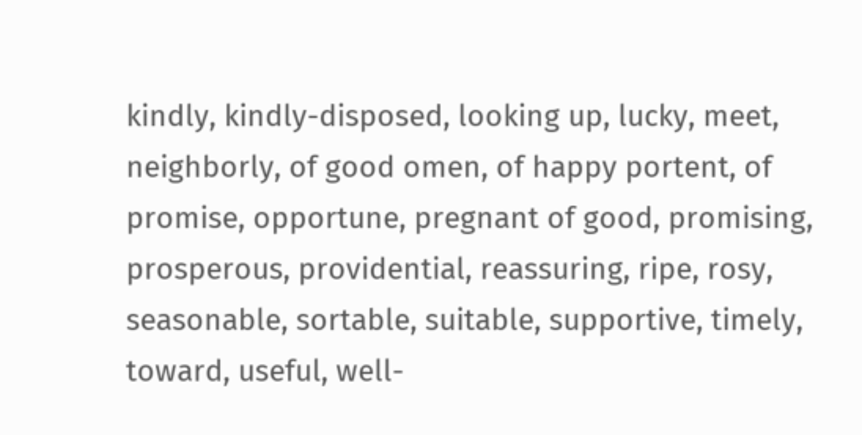kindly, kindly-disposed, looking up, lucky, meet, neighborly, of good omen, of happy portent, of promise, opportune, pregnant of good, promising, prosperous, providential, reassuring, ripe, rosy, seasonable, sortable, suitable, supportive, timely, toward, useful, well-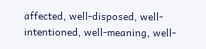affected, well-disposed, well-intentioned, well-meaning, well-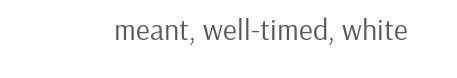meant, well-timed, white